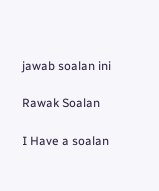jawab soalan ini

Rawak Soalan

I Have a soalan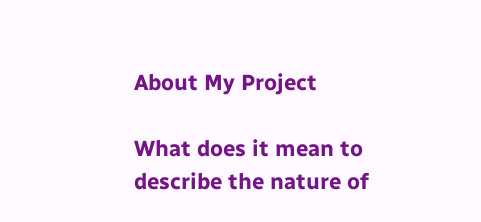About My Project

What does it mean to describe the nature of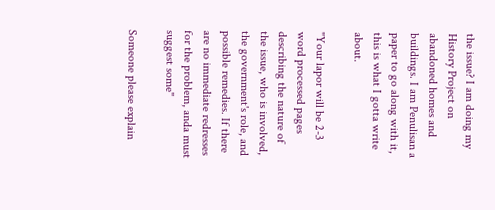the issue? I am doing my History Project on abandoned homes and buildings. I am Penulisan a paper to go along with it, this is what I gotta write about.

"Your lapor will be 2-3 word processed pages describing the nature of the issue, who is involved, the government's role, and possible remedies. If there are no immediate redresses for the problem, anda must suggest some"

Someone please explain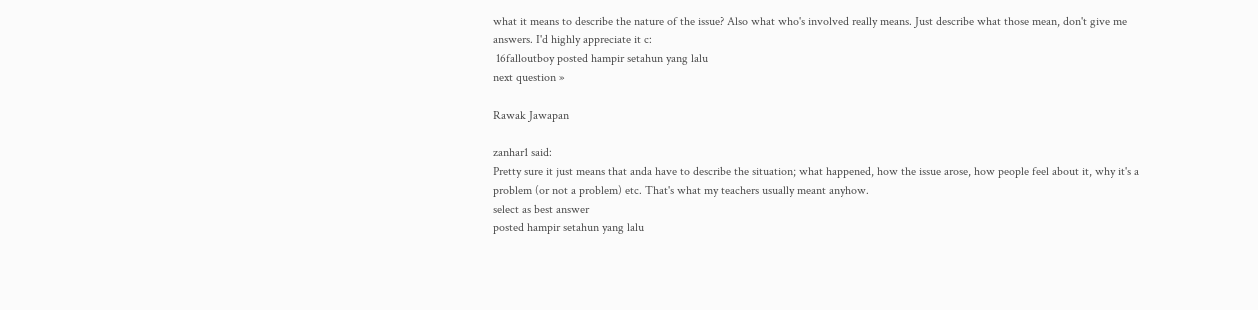what it means to describe the nature of the issue? Also what who's involved really means. Just describe what those mean, don't give me answers. I'd highly appreciate it c:
 16falloutboy posted hampir setahun yang lalu
next question »

Rawak Jawapan

zanhar1 said:
Pretty sure it just means that anda have to describe the situation; what happened, how the issue arose, how people feel about it, why it's a problem (or not a problem) etc. That's what my teachers usually meant anyhow.
select as best answer
posted hampir setahun yang lalu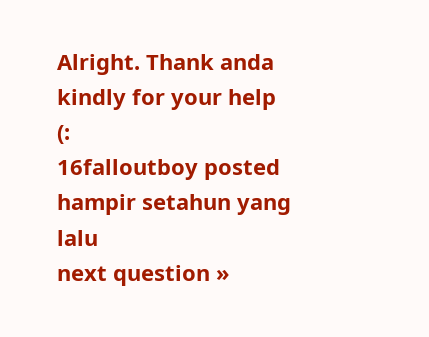Alright. Thank anda kindly for your help (:
16falloutboy posted hampir setahun yang lalu
next question »